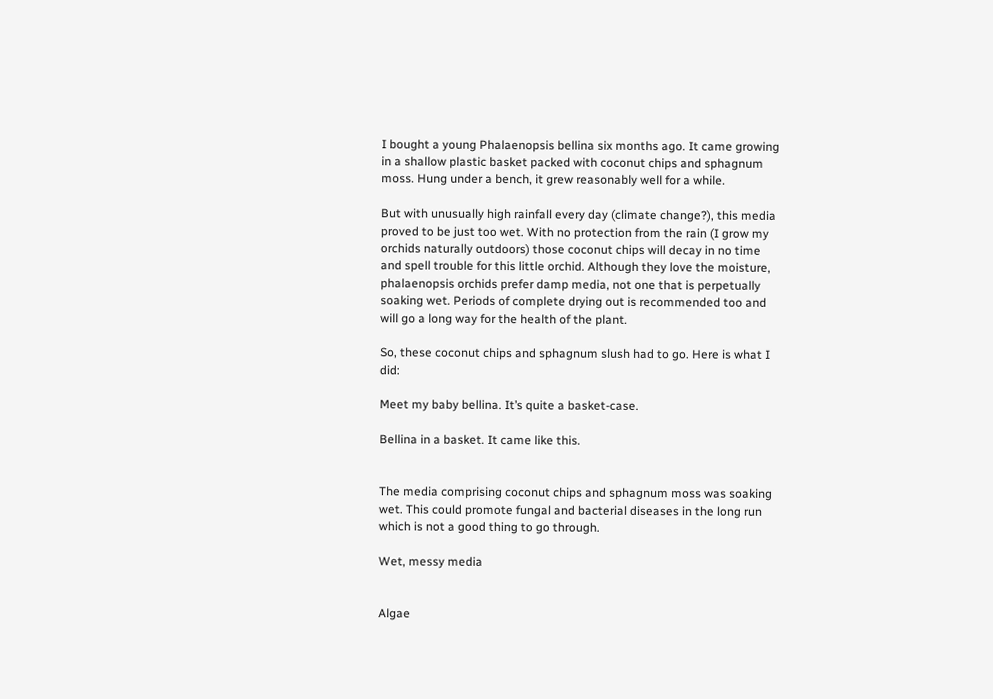I bought a young Phalaenopsis bellina six months ago. It came growing in a shallow plastic basket packed with coconut chips and sphagnum moss. Hung under a bench, it grew reasonably well for a while.

But with unusually high rainfall every day (climate change?), this media proved to be just too wet. With no protection from the rain (I grow my orchids naturally outdoors) those coconut chips will decay in no time and spell trouble for this little orchid. Although they love the moisture, phalaenopsis orchids prefer damp media, not one that is perpetually soaking wet. Periods of complete drying out is recommended too and will go a long way for the health of the plant.

So, these coconut chips and sphagnum slush had to go. Here is what I did:

Meet my baby bellina. It’s quite a basket-case.

Bellina in a basket. It came like this.


The media comprising coconut chips and sphagnum moss was soaking wet. This could promote fungal and bacterial diseases in the long run which is not a good thing to go through.

Wet, messy media


Algae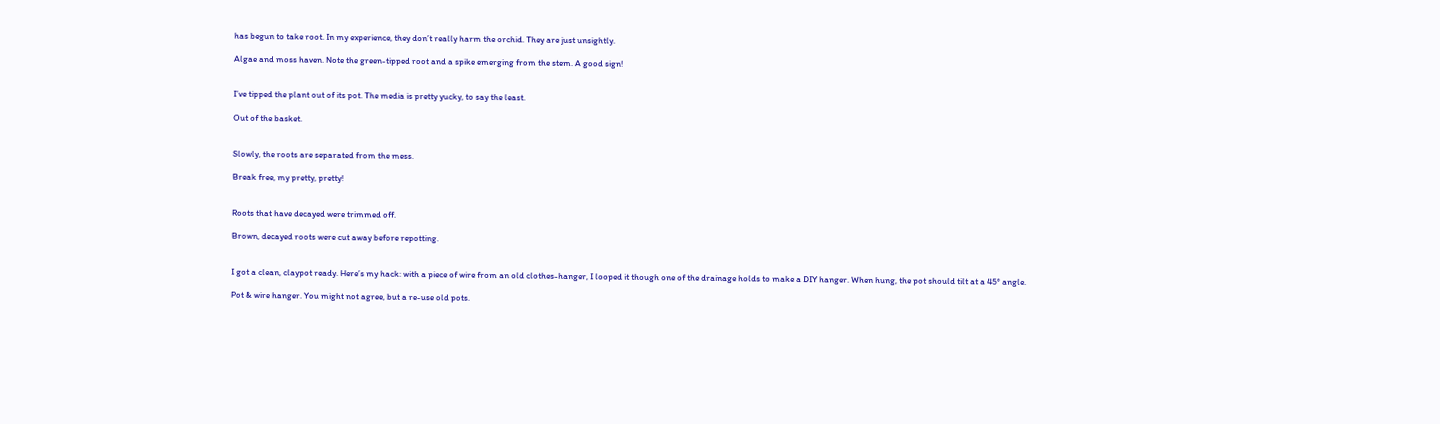has begun to take root. In my experience, they don’t really harm the orchid. They are just unsightly.

Algae and moss haven. Note the green-tipped root and a spike emerging from the stem. A good sign!


I’ve tipped the plant out of its pot. The media is pretty yucky, to say the least.

Out of the basket.


Slowly, the roots are separated from the mess.

Break free, my pretty, pretty!


Roots that have decayed were trimmed off.

Brown, decayed roots were cut away before repotting.


I got a clean, claypot ready. Here’s my hack: with a piece of wire from an old clothes-hanger, I looped it though one of the drainage holds to make a DIY hanger. When hung, the pot should tilt at a 45° angle.

Pot & wire hanger. You might not agree, but a re-use old pots.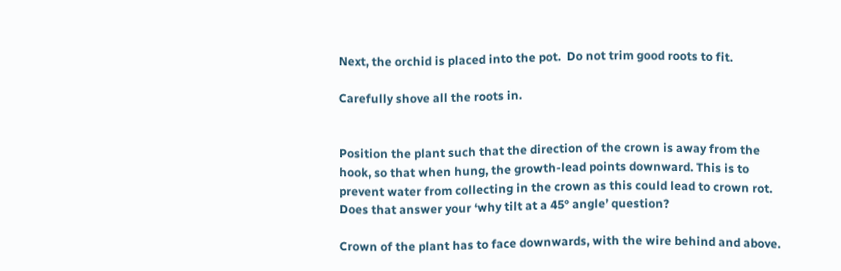Next, the orchid is placed into the pot.  Do not trim good roots to fit.

Carefully shove all the roots in.


Position the plant such that the direction of the crown is away from the hook, so that when hung, the growth-lead points downward. This is to prevent water from collecting in the crown as this could lead to crown rot. Does that answer your ‘why tilt at a 45° angle’ question?

Crown of the plant has to face downwards, with the wire behind and above.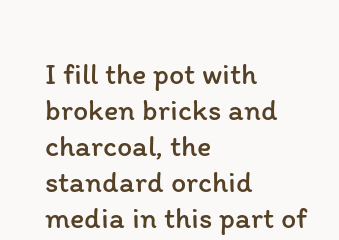I fill the pot with broken bricks and charcoal, the standard orchid media in this part of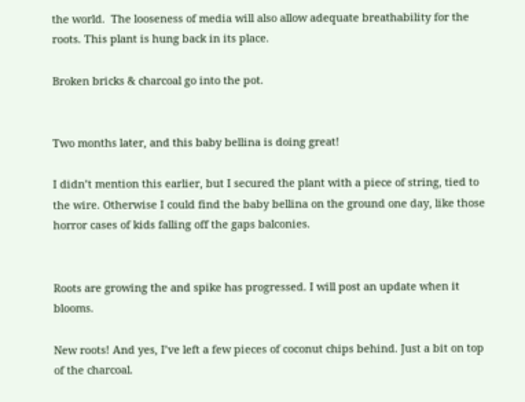the world.  The looseness of media will also allow adequate breathability for the roots. This plant is hung back in its place.

Broken bricks & charcoal go into the pot.


Two months later, and this baby bellina is doing great!

I didn’t mention this earlier, but I secured the plant with a piece of string, tied to the wire. Otherwise I could find the baby bellina on the ground one day, like those horror cases of kids falling off the gaps balconies.


Roots are growing the and spike has progressed. I will post an update when it blooms.

New roots! And yes, I’ve left a few pieces of coconut chips behind. Just a bit on top of the charcoal.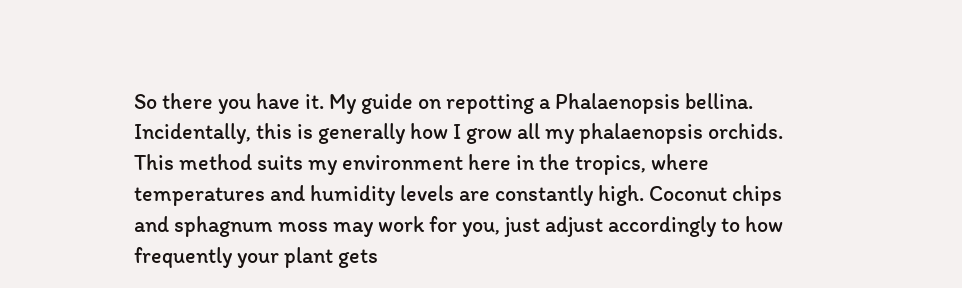So there you have it. My guide on repotting a Phalaenopsis bellina. Incidentally, this is generally how I grow all my phalaenopsis orchids. This method suits my environment here in the tropics, where temperatures and humidity levels are constantly high. Coconut chips and sphagnum moss may work for you, just adjust accordingly to how frequently your plant gets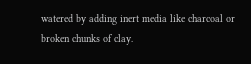watered by adding inert media like charcoal or broken chunks of clay.